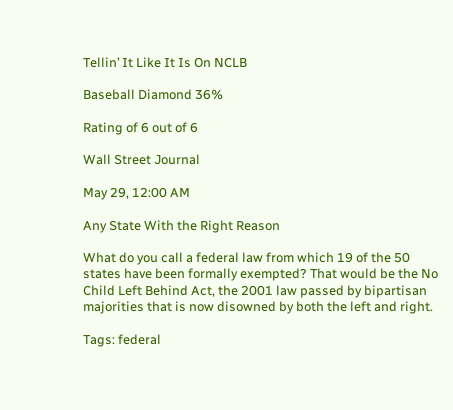Tellin’ It Like It Is On NCLB

Baseball Diamond 36%

Rating of 6 out of 6

Wall Street Journal

May 29, 12:00 AM

Any State With the Right Reason

What do you call a federal law from which 19 of the 50 states have been formally exempted? That would be the No Child Left Behind Act, the 2001 law passed by bipartisan majorities that is now disowned by both the left and right.

Tags: federal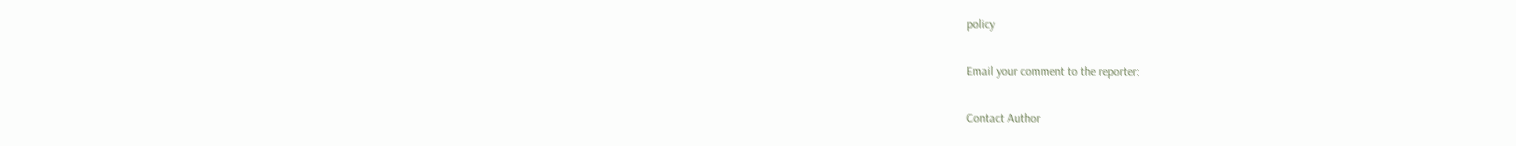policy

Email your comment to the reporter:

Contact Author